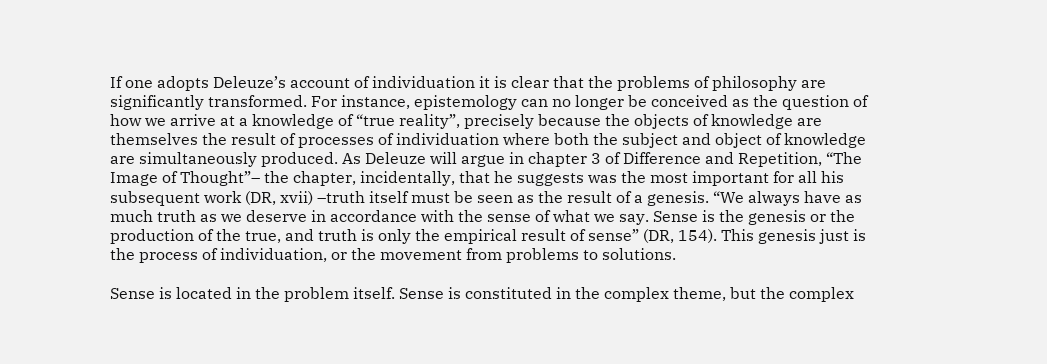If one adopts Deleuze’s account of individuation it is clear that the problems of philosophy are significantly transformed. For instance, epistemology can no longer be conceived as the question of how we arrive at a knowledge of “true reality”, precisely because the objects of knowledge are themselves the result of processes of individuation where both the subject and object of knowledge are simultaneously produced. As Deleuze will argue in chapter 3 of Difference and Repetition, “The Image of Thought”– the chapter, incidentally, that he suggests was the most important for all his subsequent work (DR, xvii) –truth itself must be seen as the result of a genesis. “We always have as much truth as we deserve in accordance with the sense of what we say. Sense is the genesis or the production of the true, and truth is only the empirical result of sense” (DR, 154). This genesis just is the process of individuation, or the movement from problems to solutions.

Sense is located in the problem itself. Sense is constituted in the complex theme, but the complex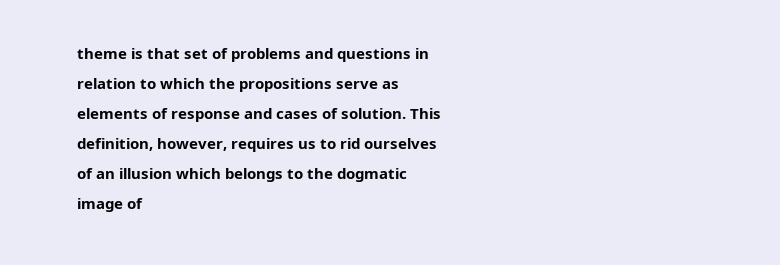theme is that set of problems and questions in relation to which the propositions serve as elements of response and cases of solution. This definition, however, requires us to rid ourselves of an illusion which belongs to the dogmatic image of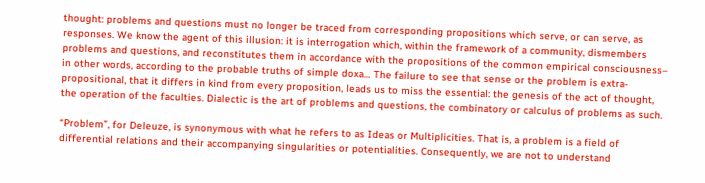thought: problems and questions must no longer be traced from corresponding propositions which serve, or can serve, as responses. We know the agent of this illusion: it is interrogation which, within the framework of a community, dismembers problems and questions, and reconstitutes them in accordance with the propositions of the common empirical consciousness– in other words, according to the probable truths of simple doxa… The failure to see that sense or the problem is extra-propositional, that it differs in kind from every proposition, leads us to miss the essential: the genesis of the act of thought, the operation of the faculties. Dialectic is the art of problems and questions, the combinatory or calculus of problems as such.

“Problem”, for Deleuze, is synonymous with what he refers to as Ideas or Multiplicities. That is, a problem is a field of differential relations and their accompanying singularities or potentialities. Consequently, we are not to understand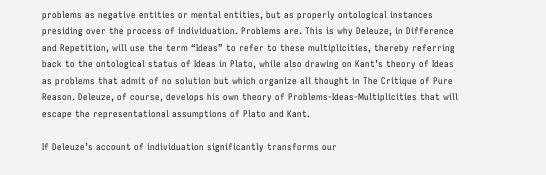problems as negative entities or mental entities, but as properly ontological instances presiding over the process of individuation. Problems are. This is why Deleuze, in Difference and Repetition, will use the term “Ideas” to refer to these multiplicities, thereby referring back to the ontological status of Ideas in Plato, while also drawing on Kant’s theory of Ideas as problems that admit of no solution but which organize all thought in The Critique of Pure Reason. Deleuze, of course, develops his own theory of Problems-Ideas-Multiplicities that will escape the representational assumptions of Plato and Kant.

If Deleuze’s account of individuation significantly transforms our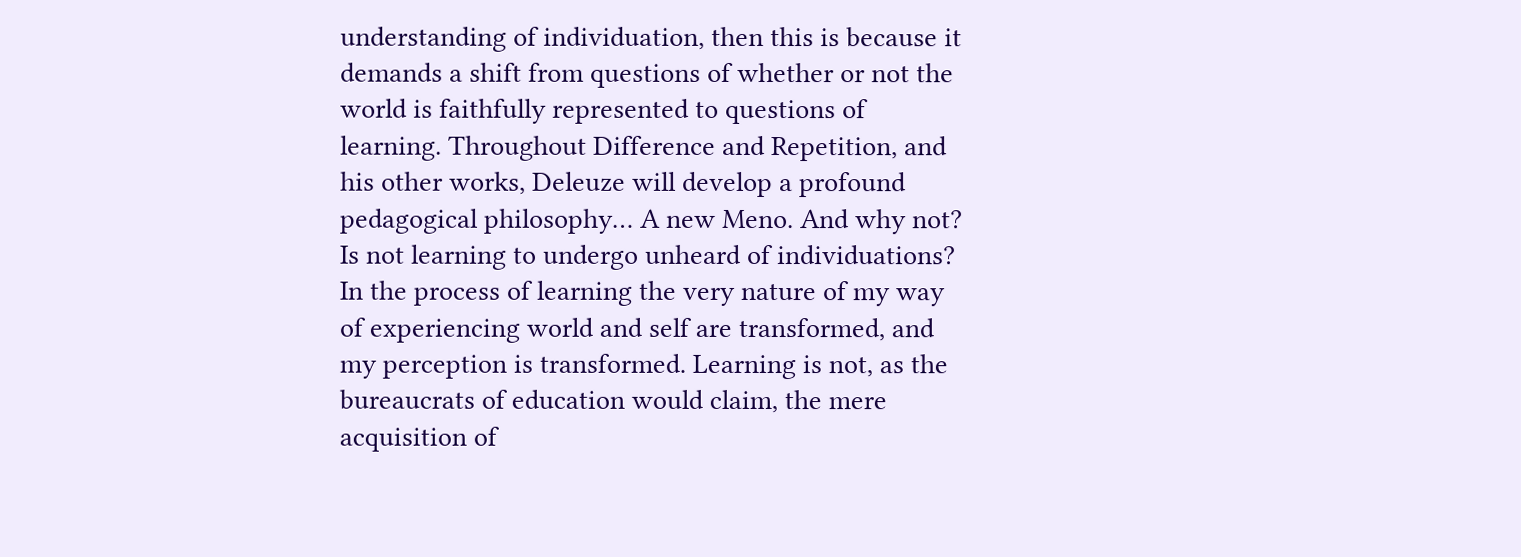understanding of individuation, then this is because it demands a shift from questions of whether or not the world is faithfully represented to questions of learning. Throughout Difference and Repetition, and his other works, Deleuze will develop a profound pedagogical philosophy… A new Meno. And why not? Is not learning to undergo unheard of individuations? In the process of learning the very nature of my way of experiencing world and self are transformed, and my perception is transformed. Learning is not, as the bureaucrats of education would claim, the mere acquisition of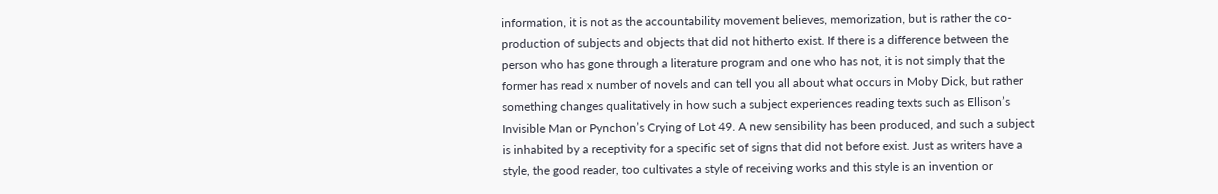information, it is not as the accountability movement believes, memorization, but is rather the co-production of subjects and objects that did not hitherto exist. If there is a difference between the person who has gone through a literature program and one who has not, it is not simply that the former has read x number of novels and can tell you all about what occurs in Moby Dick, but rather something changes qualitatively in how such a subject experiences reading texts such as Ellison’s Invisible Man or Pynchon’s Crying of Lot 49. A new sensibility has been produced, and such a subject is inhabited by a receptivity for a specific set of signs that did not before exist. Just as writers have a style, the good reader, too cultivates a style of receiving works and this style is an invention or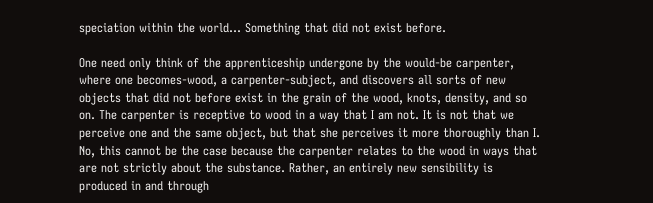speciation within the world… Something that did not exist before.

One need only think of the apprenticeship undergone by the would-be carpenter, where one becomes-wood, a carpenter-subject, and discovers all sorts of new objects that did not before exist in the grain of the wood, knots, density, and so on. The carpenter is receptive to wood in a way that I am not. It is not that we perceive one and the same object, but that she perceives it more thoroughly than I. No, this cannot be the case because the carpenter relates to the wood in ways that are not strictly about the substance. Rather, an entirely new sensibility is produced in and through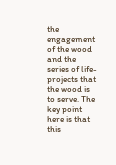the engagement of the wood and the series of life-projects that the wood is to serve. The key point here is that this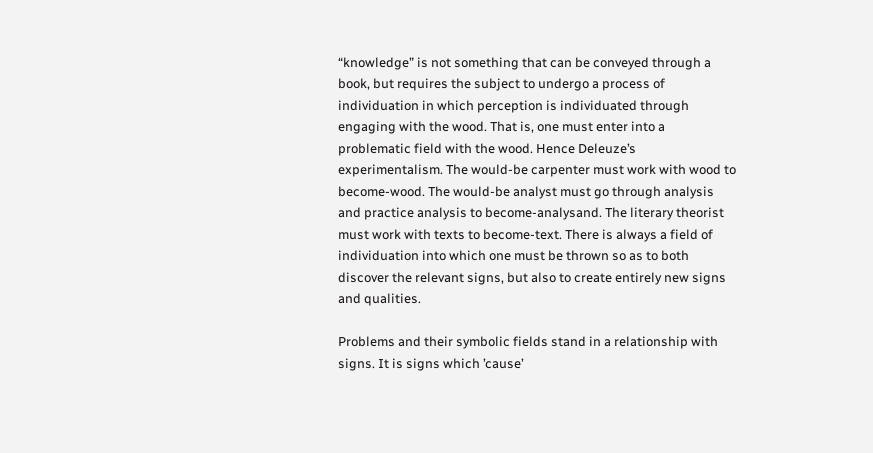“knowledge” is not something that can be conveyed through a book, but requires the subject to undergo a process of individuation in which perception is individuated through engaging with the wood. That is, one must enter into a problematic field with the wood. Hence Deleuze’s experimentalism. The would-be carpenter must work with wood to become-wood. The would-be analyst must go through analysis and practice analysis to become-analysand. The literary theorist must work with texts to become-text. There is always a field of individuation into which one must be thrown so as to both discover the relevant signs, but also to create entirely new signs and qualities.

Problems and their symbolic fields stand in a relationship with signs. It is signs which ’cause’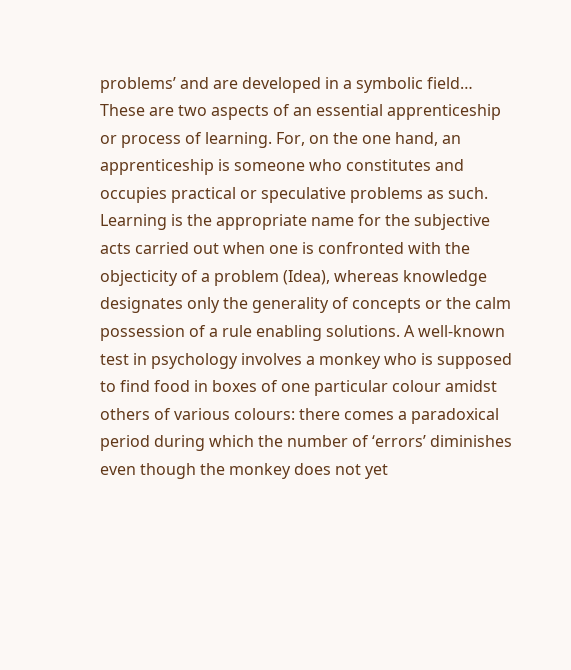problems’ and are developed in a symbolic field… These are two aspects of an essential apprenticeship or process of learning. For, on the one hand, an apprenticeship is someone who constitutes and occupies practical or speculative problems as such. Learning is the appropriate name for the subjective acts carried out when one is confronted with the objecticity of a problem (Idea), whereas knowledge designates only the generality of concepts or the calm possession of a rule enabling solutions. A well-known test in psychology involves a monkey who is supposed to find food in boxes of one particular colour amidst others of various colours: there comes a paradoxical period during which the number of ‘errors’ diminishes even though the monkey does not yet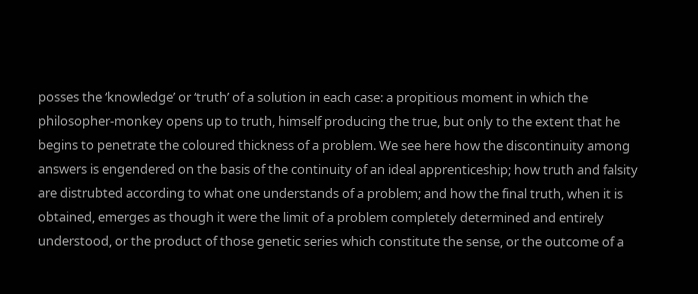posses the ‘knowledge’ or ‘truth’ of a solution in each case: a propitious moment in which the philosopher-monkey opens up to truth, himself producing the true, but only to the extent that he begins to penetrate the coloured thickness of a problem. We see here how the discontinuity among answers is engendered on the basis of the continuity of an ideal apprenticeship; how truth and falsity are distrubted according to what one understands of a problem; and how the final truth, when it is obtained, emerges as though it were the limit of a problem completely determined and entirely understood, or the product of those genetic series which constitute the sense, or the outcome of a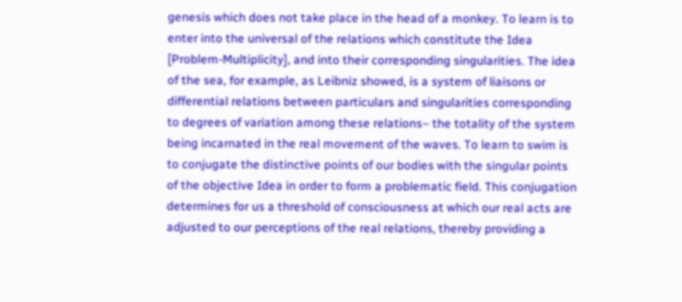genesis which does not take place in the head of a monkey. To learn is to enter into the universal of the relations which constitute the Idea [Problem-Multiplicity], and into their corresponding singularities. The idea of the sea, for example, as Leibniz showed, is a system of liaisons or differential relations between particulars and singularities corresponding to degrees of variation among these relations– the totality of the system being incarnated in the real movement of the waves. To learn to swim is to conjugate the distinctive points of our bodies with the singular points of the objective Idea in order to form a problematic field. This conjugation determines for us a threshold of consciousness at which our real acts are adjusted to our perceptions of the real relations, thereby providing a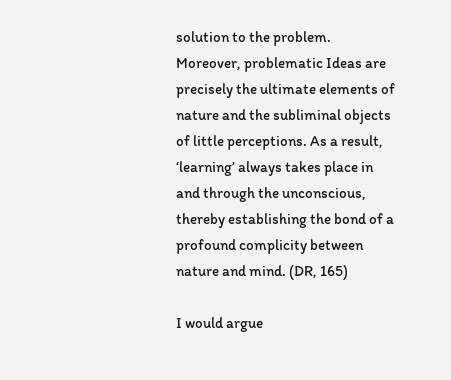solution to the problem. Moreover, problematic Ideas are precisely the ultimate elements of nature and the subliminal objects of little perceptions. As a result, ‘learning’ always takes place in and through the unconscious, thereby establishing the bond of a profound complicity between nature and mind. (DR, 165)

I would argue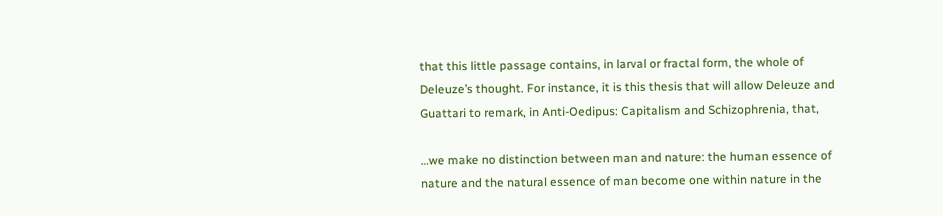that this little passage contains, in larval or fractal form, the whole of Deleuze’s thought. For instance, it is this thesis that will allow Deleuze and Guattari to remark, in Anti-Oedipus: Capitalism and Schizophrenia, that,

…we make no distinction between man and nature: the human essence of nature and the natural essence of man become one within nature in the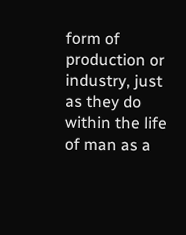form of production or industry, just as they do within the life of man as a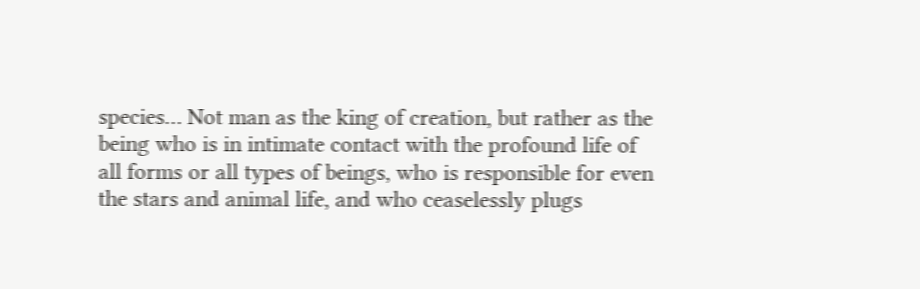species… Not man as the king of creation, but rather as the being who is in intimate contact with the profound life of all forms or all types of beings, who is responsible for even the stars and animal life, and who ceaselessly plugs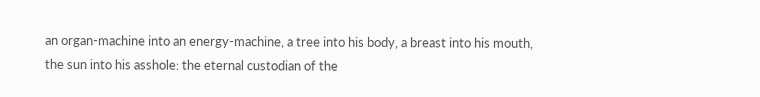an organ-machine into an energy-machine, a tree into his body, a breast into his mouth, the sun into his asshole: the eternal custodian of the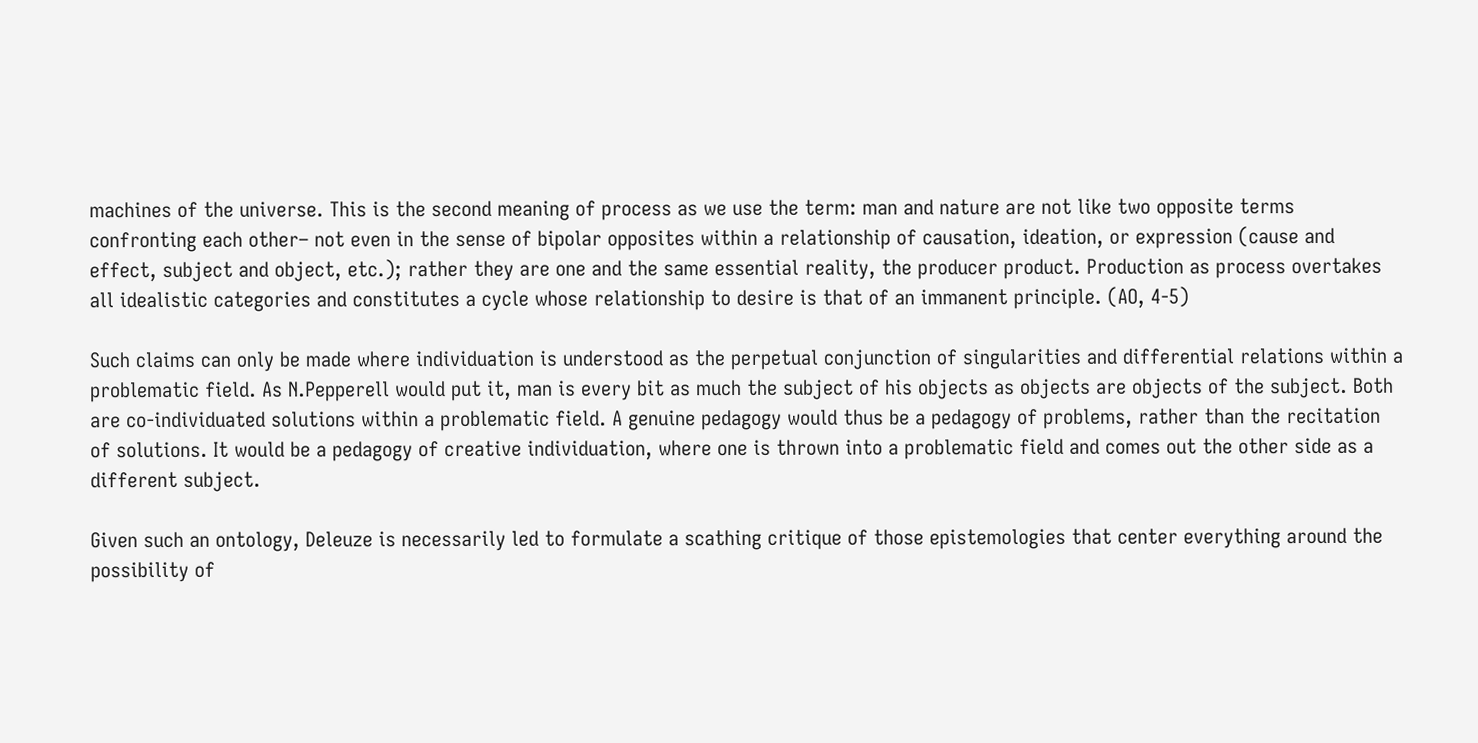machines of the universe. This is the second meaning of process as we use the term: man and nature are not like two opposite terms confronting each other– not even in the sense of bipolar opposites within a relationship of causation, ideation, or expression (cause and effect, subject and object, etc.); rather they are one and the same essential reality, the producer product. Production as process overtakes all idealistic categories and constitutes a cycle whose relationship to desire is that of an immanent principle. (AO, 4-5)

Such claims can only be made where individuation is understood as the perpetual conjunction of singularities and differential relations within a problematic field. As N.Pepperell would put it, man is every bit as much the subject of his objects as objects are objects of the subject. Both are co-individuated solutions within a problematic field. A genuine pedagogy would thus be a pedagogy of problems, rather than the recitation of solutions. It would be a pedagogy of creative individuation, where one is thrown into a problematic field and comes out the other side as a different subject.

Given such an ontology, Deleuze is necessarily led to formulate a scathing critique of those epistemologies that center everything around the possibility of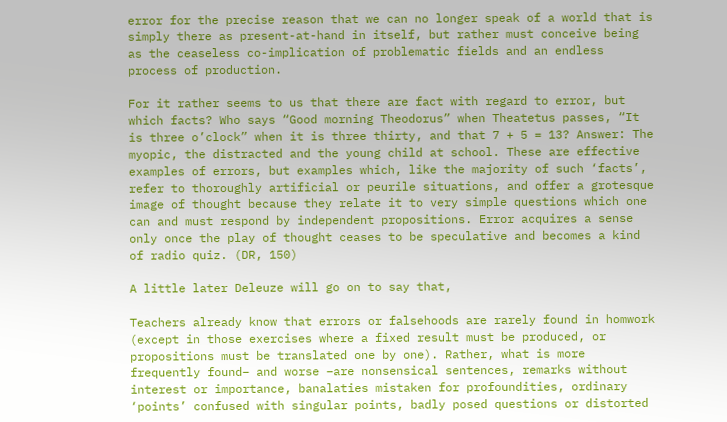error for the precise reason that we can no longer speak of a world that is simply there as present-at-hand in itself, but rather must conceive being as the ceaseless co-implication of problematic fields and an endless process of production.

For it rather seems to us that there are fact with regard to error, but which facts? Who says “Good morning Theodorus” when Theatetus passes, “It is three o’clock” when it is three thirty, and that 7 + 5 = 13? Answer: The myopic, the distracted and the young child at school. These are effective examples of errors, but examples which, like the majority of such ‘facts’, refer to thoroughly artificial or peurile situations, and offer a grotesque image of thought because they relate it to very simple questions which one can and must respond by independent propositions. Error acquires a sense only once the play of thought ceases to be speculative and becomes a kind of radio quiz. (DR, 150)

A little later Deleuze will go on to say that,

Teachers already know that errors or falsehoods are rarely found in homwork (except in those exercises where a fixed result must be produced, or propositions must be translated one by one). Rather, what is more frequently found– and worse –are nonsensical sentences, remarks without interest or importance, banalaties mistaken for profoundities, ordinary ‘points’ confused with singular points, badly posed questions or distorted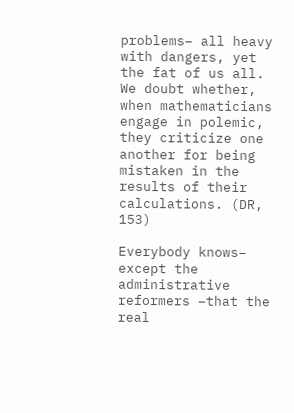problems– all heavy with dangers, yet the fat of us all. We doubt whether, when mathematicians engage in polemic, they criticize one another for being mistaken in the results of their calculations. (DR, 153)

Everybody knows– except the administrative reformers –that the real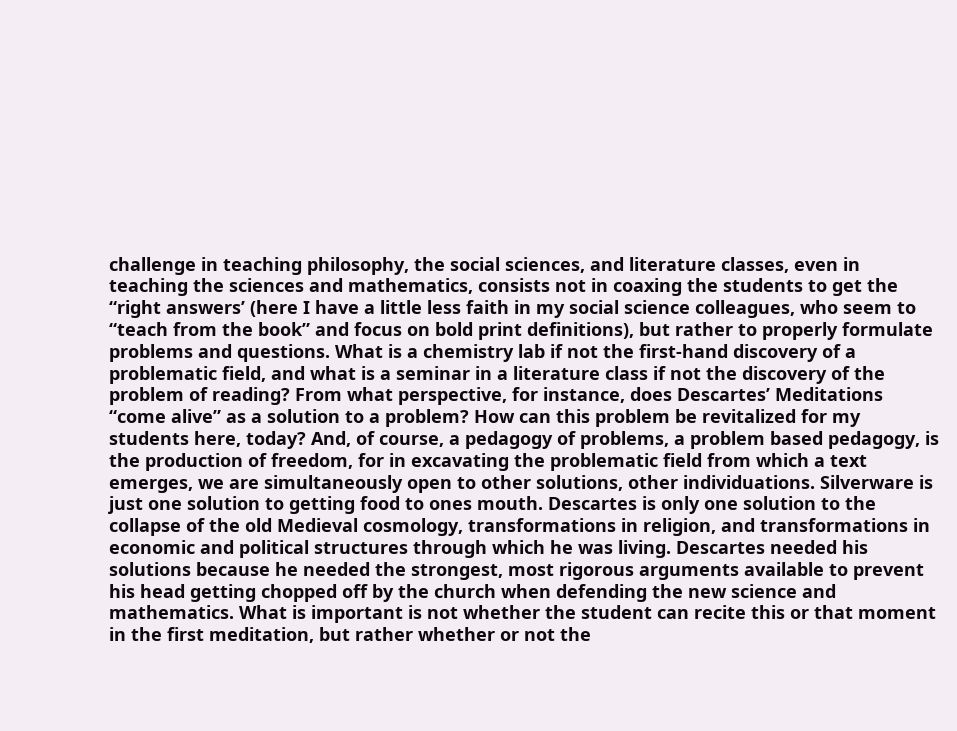challenge in teaching philosophy, the social sciences, and literature classes, even in teaching the sciences and mathematics, consists not in coaxing the students to get the “right answers’ (here I have a little less faith in my social science colleagues, who seem to “teach from the book” and focus on bold print definitions), but rather to properly formulate problems and questions. What is a chemistry lab if not the first-hand discovery of a problematic field, and what is a seminar in a literature class if not the discovery of the problem of reading? From what perspective, for instance, does Descartes’ Meditations “come alive” as a solution to a problem? How can this problem be revitalized for my students here, today? And, of course, a pedagogy of problems, a problem based pedagogy, is the production of freedom, for in excavating the problematic field from which a text emerges, we are simultaneously open to other solutions, other individuations. Silverware is just one solution to getting food to ones mouth. Descartes is only one solution to the collapse of the old Medieval cosmology, transformations in religion, and transformations in economic and political structures through which he was living. Descartes needed his solutions because he needed the strongest, most rigorous arguments available to prevent his head getting chopped off by the church when defending the new science and mathematics. What is important is not whether the student can recite this or that moment in the first meditation, but rather whether or not the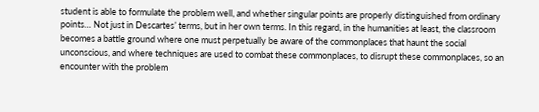student is able to formulate the problem well, and whether singular points are properly distinguished from ordinary points… Not just in Descartes’ terms, but in her own terms. In this regard, in the humanities at least, the classroom becomes a battle ground where one must perpetually be aware of the commonplaces that haunt the social unconscious, and where techniques are used to combat these commonplaces, to disrupt these commonplaces, so an encounter with the problem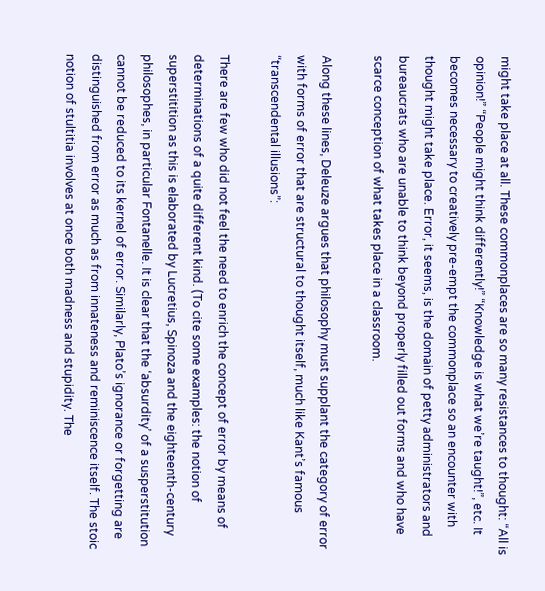might take place at all. These commonplaces are so many resistances to thought: “All is opinion!” “People might think differently!” “Knowledge is what we’re taught!”, etc. It becomes necessary to creatively pre-empt the commonplace so an encounter with thought might take place. Error, it seems, is the domain of petty administrators and bureaucrats who are unable to think beyond properly filled out forms and who have scarce conception of what takes place in a classroom.

Along these lines, Deleuze argues that philosophy must supplant the category of error with forms of error that are structural to thought itself, much like Kant’s famous “transcendental illusions”:

There are few who did not feel the need to enrich the concept of error by means of determinations of a quite different kind. (To cite some examples: the notion of superstitition as this is elaborated by Lucretius, Spinoza and the eighteenth-century philosophes, in particular Fontanelle. It is clear that the ‘absurdity’ of a susperstitution cannot be reduced to its kernel of error. Similarly, Plato’s ignorance or forgetting are distinguished from error as much as from innateness and reminiscence itself. The stoic notion of stultitia involves at once both madness and stupidity. The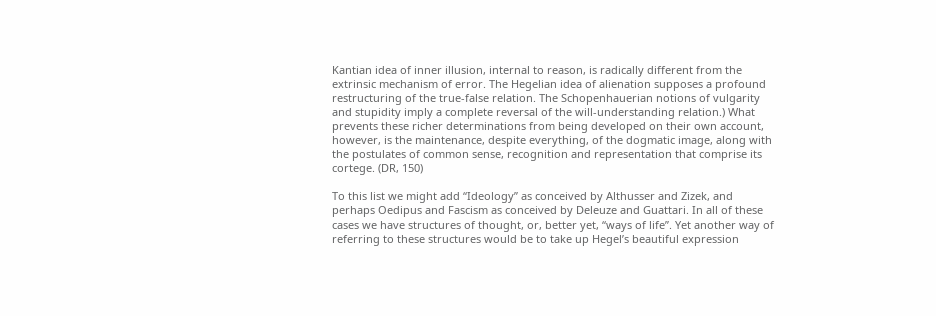Kantian idea of inner illusion, internal to reason, is radically different from the extrinsic mechanism of error. The Hegelian idea of alienation supposes a profound restructuring of the true-false relation. The Schopenhauerian notions of vulgarity and stupidity imply a complete reversal of the will-understanding relation.) What prevents these richer determinations from being developed on their own account, however, is the maintenance, despite everything, of the dogmatic image, along with the postulates of common sense, recognition and representation that comprise its cortege. (DR, 150)

To this list we might add “Ideology” as conceived by Althusser and Zizek, and perhaps Oedipus and Fascism as conceived by Deleuze and Guattari. In all of these cases we have structures of thought, or, better yet, “ways of life”. Yet another way of referring to these structures would be to take up Hegel’s beautiful expression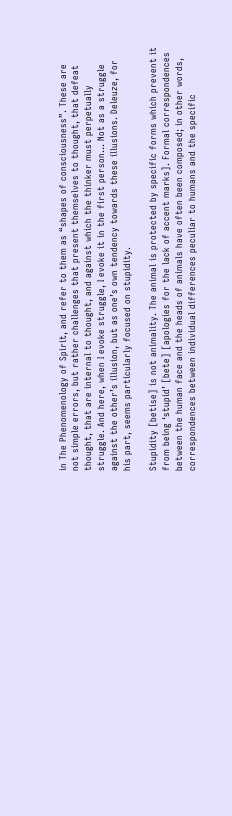in The Phenomenology of Spirit, and refer to them as “shapes of consciousness”. These are not simple errors, but rather challenges that present themselves to thought, that defeat thought, that are internal to thought, and against which the thinker must perpetually struggle. And here, when I evoke struggle, I evoke it in the first person… Not as a struggle against the other’s illusion, but as one’s own tendency towards these illusions. Deleuze, for his part, seems particularly focused on stupidity.

Stupidity [betise] is not animality. The animal is protected by specific forms which prevent it from being ‘stupid’ [bete] [apologies for the lack of accent marks]. Formal correspondences between the human face and the heads of animals have often been composed; in other words, correspondences between individual differences peculiar to humans and the specific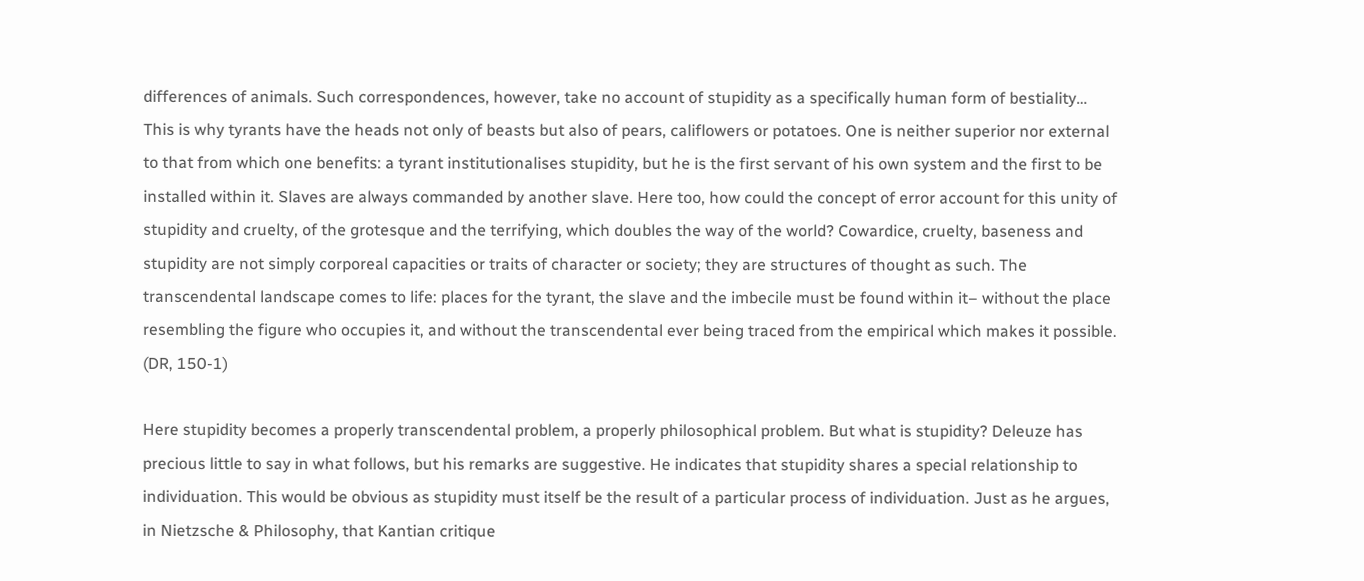differences of animals. Such correspondences, however, take no account of stupidity as a specifically human form of bestiality… This is why tyrants have the heads not only of beasts but also of pears, califlowers or potatoes. One is neither superior nor external to that from which one benefits: a tyrant institutionalises stupidity, but he is the first servant of his own system and the first to be installed within it. Slaves are always commanded by another slave. Here too, how could the concept of error account for this unity of stupidity and cruelty, of the grotesque and the terrifying, which doubles the way of the world? Cowardice, cruelty, baseness and stupidity are not simply corporeal capacities or traits of character or society; they are structures of thought as such. The transcendental landscape comes to life: places for the tyrant, the slave and the imbecile must be found within it– without the place resembling the figure who occupies it, and without the transcendental ever being traced from the empirical which makes it possible. (DR, 150-1)

Here stupidity becomes a properly transcendental problem, a properly philosophical problem. But what is stupidity? Deleuze has precious little to say in what follows, but his remarks are suggestive. He indicates that stupidity shares a special relationship to individuation. This would be obvious as stupidity must itself be the result of a particular process of individuation. Just as he argues, in Nietzsche & Philosophy, that Kantian critique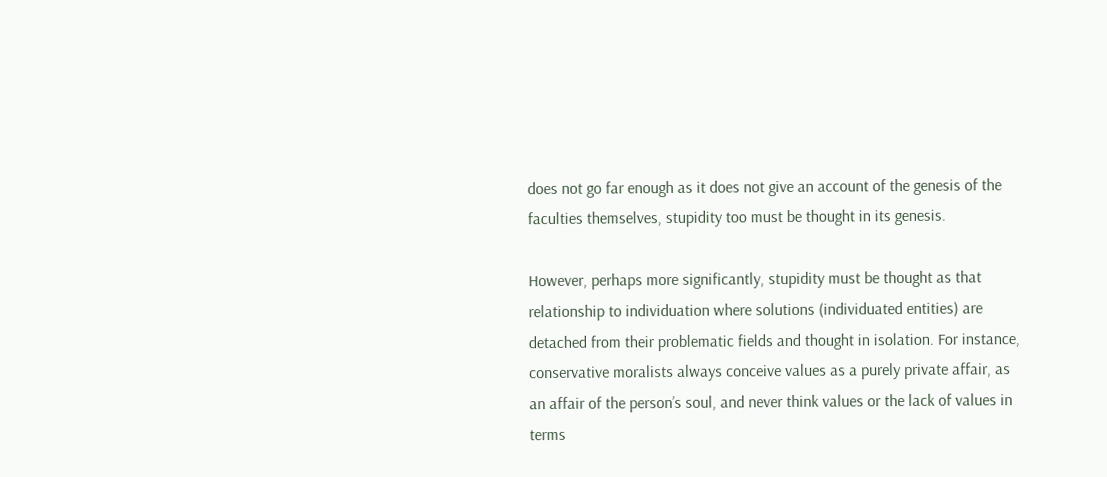does not go far enough as it does not give an account of the genesis of the faculties themselves, stupidity too must be thought in its genesis.

However, perhaps more significantly, stupidity must be thought as that relationship to individuation where solutions (individuated entities) are detached from their problematic fields and thought in isolation. For instance, conservative moralists always conceive values as a purely private affair, as an affair of the person’s soul, and never think values or the lack of values in terms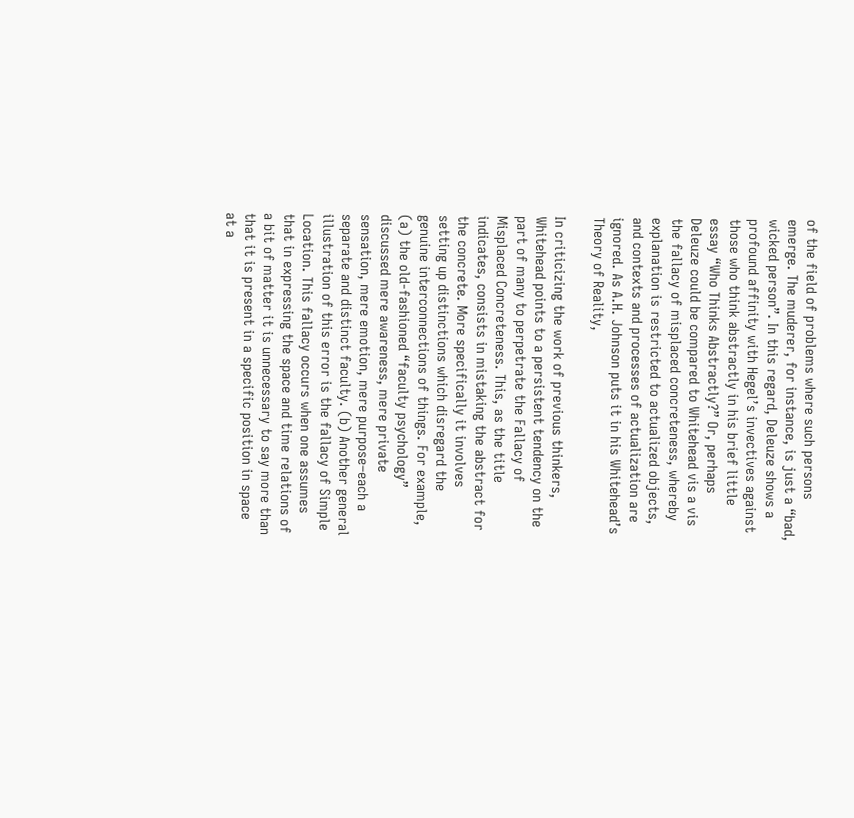of the field of problems where such persons emerge. The muderer, for instance, is just a “bad, wicked person”. In this regard, Deleuze shows a profound affinity with Hegel’s invectives against those who think abstractly in his brief little essay “Who Thinks Abstractly?” Or, perhaps Deleuze could be compared to Whitehead vis a vis the fallacy of misplaced concreteness, whereby explanation is restricted to actualized objects, and contexts and processes of actualization are ignored. As A.H. Johnson puts it in his Whitehead’s Theory of Reality,

In criticizing the work of previous thinkers, Whitehead points to a persistent tendency on the part of many to perpetrate the Fallacy of Misplaced Concreteness. This, as the title indicates, consists in mistaking the abstract for the concrete. More specifically it involves setting up distinctions which disregard the genuine interconnections of things. For example, (a) the old-fashioned “faculty psychology” discussed mere awareness, mere private sensation, mere emotion, mere purpose–each a separate and distinct faculty. (b) Another general illustration of this error is the fallacy of Simple Location. This fallacy occurs when one assumes that in expressing the space and time relations of a bit of matter it is unnecessary to say more than that it is present in a specific position in space at a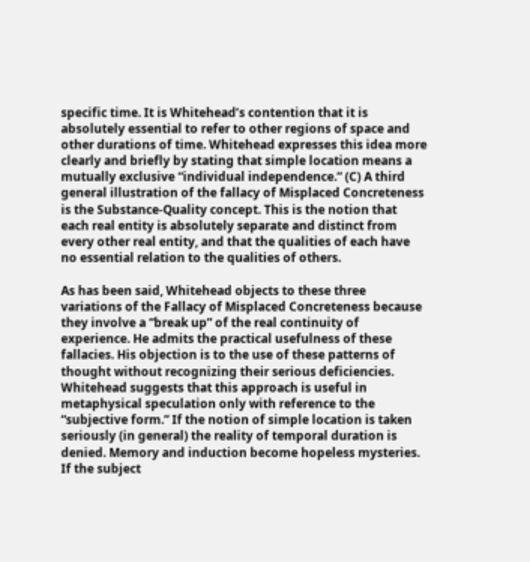specific time. It is Whitehead’s contention that it is absolutely essential to refer to other regions of space and other durations of time. Whitehead expresses this idea more clearly and briefly by stating that simple location means a mutually exclusive “individual independence.” (C) A third general illustration of the fallacy of Misplaced Concreteness is the Substance-Quality concept. This is the notion that each real entity is absolutely separate and distinct from every other real entity, and that the qualities of each have no essential relation to the qualities of others.

As has been said, Whitehead objects to these three variations of the Fallacy of Misplaced Concreteness because they involve a “break up” of the real continuity of experience. He admits the practical usefulness of these fallacies. His objection is to the use of these patterns of thought without recognizing their serious deficiencies. Whitehead suggests that this approach is useful in metaphysical speculation only with reference to the “subjective form.” If the notion of simple location is taken seriously (in general) the reality of temporal duration is denied. Memory and induction become hopeless mysteries. If the subject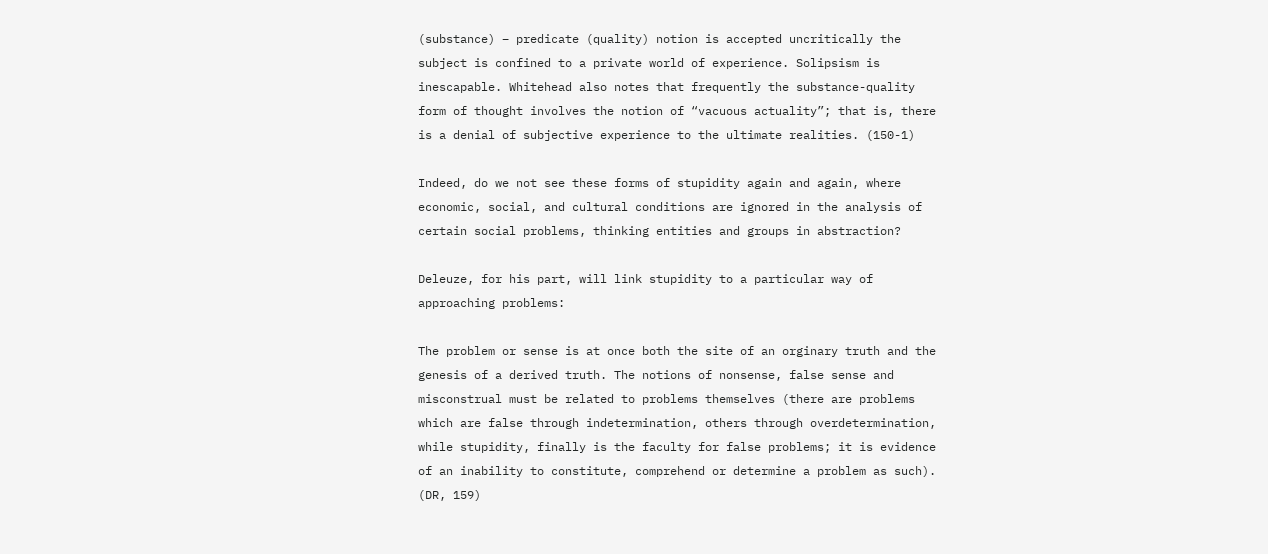(substance) – predicate (quality) notion is accepted uncritically the subject is confined to a private world of experience. Solipsism is inescapable. Whitehead also notes that frequently the substance-quality form of thought involves the notion of “vacuous actuality”; that is, there is a denial of subjective experience to the ultimate realities. (150-1)

Indeed, do we not see these forms of stupidity again and again, where economic, social, and cultural conditions are ignored in the analysis of certain social problems, thinking entities and groups in abstraction?

Deleuze, for his part, will link stupidity to a particular way of approaching problems:

The problem or sense is at once both the site of an orginary truth and the genesis of a derived truth. The notions of nonsense, false sense and misconstrual must be related to problems themselves (there are problems which are false through indetermination, others through overdetermination, while stupidity, finally is the faculty for false problems; it is evidence of an inability to constitute, comprehend or determine a problem as such). (DR, 159)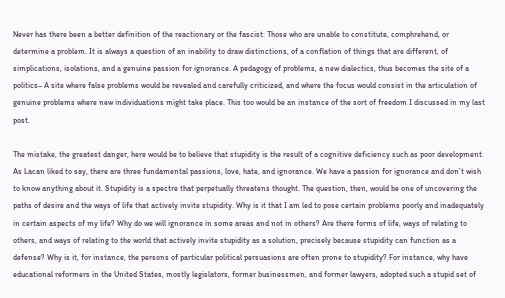Never has there been a better definition of the reactionary or the fascist: Those who are unable to constitute, comphrehend, or determine a problem. It is always a question of an inability to draw distinctions, of a conflation of things that are different, of simplications, isolations, and a genuine passion for ignorance. A pedagogy of problems, a new dialectics, thus becomes the site of a politics– A site where false problems would be revealed and carefully criticized, and where the focus would consist in the articulation of genuine problems where new individuations might take place. This too would be an instance of the sort of freedom I discussed in my last post.

The mistake, the greatest danger, here would be to believe that stupidity is the result of a cognitive deficiency such as poor development. As Lacan liked to say, there are three fundamental passions, love, hate, and ignorance. We have a passion for ignorance and don’t wish to know anything about it. Stupidity is a spectre that perpetually threatens thought. The question, then, would be one of uncovering the paths of desire and the ways of life that actively invite stupidity. Why is it that I am led to pose certain problems poorly and inadequately in certain aspects of my life? Why do we will ignorance in some areas and not in others? Are there forms of life, ways of relating to others, and ways of relating to the world that actively invite stupidity as a solution, precisely because stupidity can function as a defense? Why is it, for instance, the persons of particular political persuasions are often prone to stupidity? For instance, why have educational reformers in the United States, mostly legislators, former businessmen, and former lawyers, adopted such a stupid set of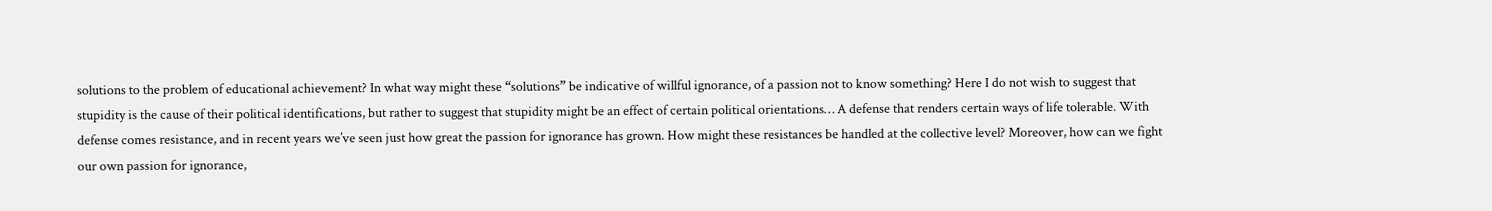solutions to the problem of educational achievement? In what way might these “solutions” be indicative of willful ignorance, of a passion not to know something? Here I do not wish to suggest that stupidity is the cause of their political identifications, but rather to suggest that stupidity might be an effect of certain political orientations… A defense that renders certain ways of life tolerable. With defense comes resistance, and in recent years we’ve seen just how great the passion for ignorance has grown. How might these resistances be handled at the collective level? Moreover, how can we fight our own passion for ignorance,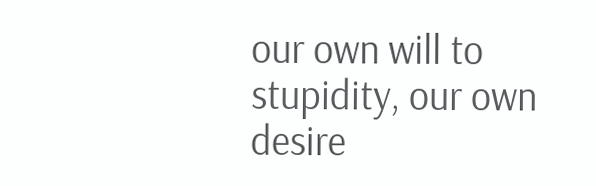our own will to stupidity, our own desire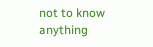not to know anything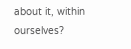about it, within ourselves?